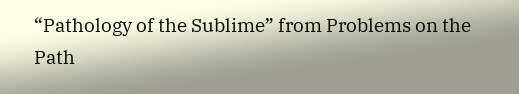“Pathology of the Sublime” from Problems on the Path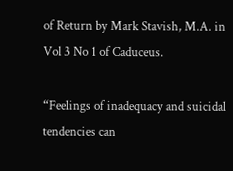of Return by Mark Stavish, M.A. in Vol 3 No 1 of Caduceus.

“Feelings of inadequacy and suicidal tendencies can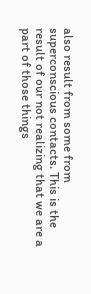also result from some from superconscious contacts. This is the result of our not realizing that we are a part of those things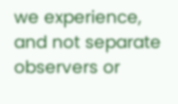we experience, and not separate observers or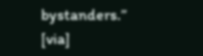bystanders.” [via]